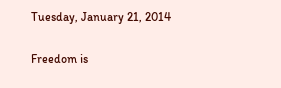Tuesday, January 21, 2014

Freedom is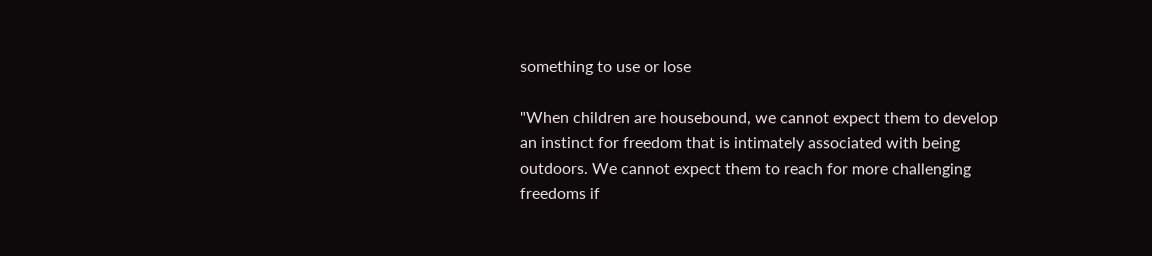something to use or lose

"When children are housebound, we cannot expect them to develop an instinct for freedom that is intimately associated with being outdoors. We cannot expect them to reach for more challenging freedoms if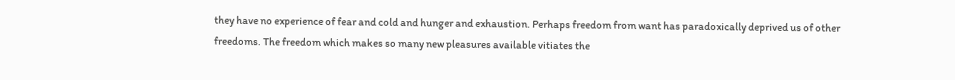they have no experience of fear and cold and hunger and exhaustion. Perhaps freedom from want has paradoxically deprived us of other freedoms. The freedom which makes so many new pleasures available vitiates the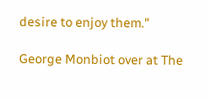desire to enjoy them."

George Monbiot over at The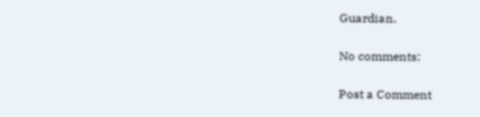Guardian.

No comments:

Post a Comment